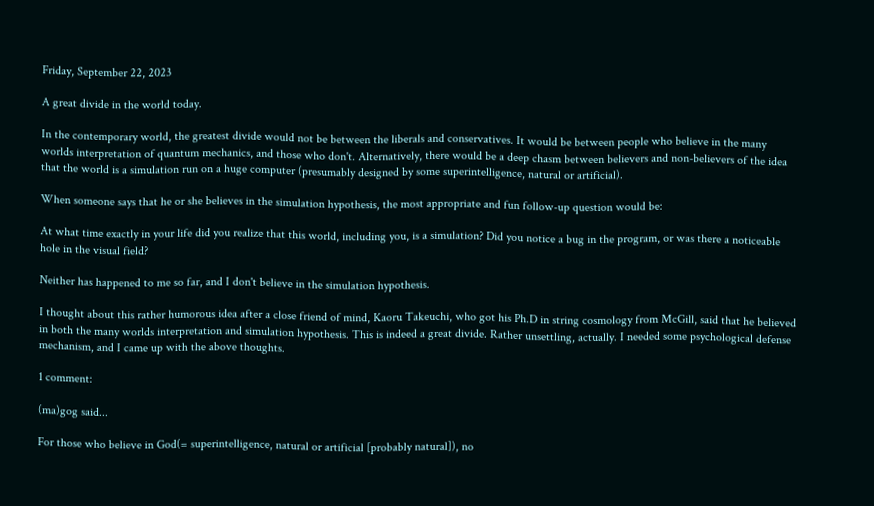Friday, September 22, 2023

A great divide in the world today.

In the contemporary world, the greatest divide would not be between the liberals and conservatives. It would be between people who believe in the many worlds interpretation of quantum mechanics, and those who don't. Alternatively, there would be a deep chasm between believers and non-believers of the idea that the world is a simulation run on a huge computer (presumably designed by some superintelligence, natural or artificial).

When someone says that he or she believes in the simulation hypothesis, the most appropriate and fun follow-up question would be:

At what time exactly in your life did you realize that this world, including you, is a simulation? Did you notice a bug in the program, or was there a noticeable hole in the visual field?

Neither has happened to me so far, and I don't believe in the simulation hypothesis.

I thought about this rather humorous idea after a close friend of mind, Kaoru Takeuchi, who got his Ph.D in string cosmology from McGill, said that he believed in both the many worlds interpretation and simulation hypothesis. This is indeed a great divide. Rather unsettling, actually. I needed some psychological defense mechanism, and I came up with the above thoughts.

1 comment:

(ma)gog said...

For those who believe in God(= superintelligence, natural or artificial [probably natural]), no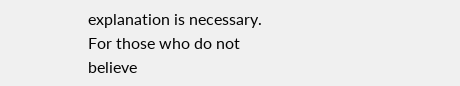explanation is necessary. For those who do not believe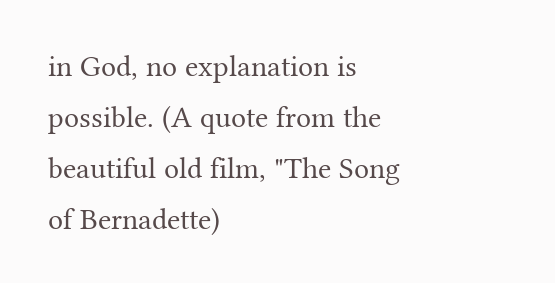in God, no explanation is possible. (A quote from the beautiful old film, "The Song of Bernadette)